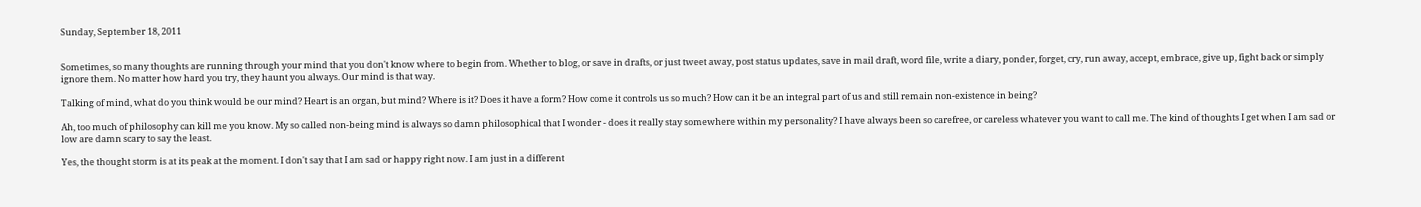Sunday, September 18, 2011


Sometimes, so many thoughts are running through your mind that you don't know where to begin from. Whether to blog, or save in drafts, or just tweet away, post status updates, save in mail draft, word file, write a diary, ponder, forget, cry, run away, accept, embrace, give up, fight back or simply ignore them. No matter how hard you try, they haunt you always. Our mind is that way.

Talking of mind, what do you think would be our mind? Heart is an organ, but mind? Where is it? Does it have a form? How come it controls us so much? How can it be an integral part of us and still remain non-existence in being?

Ah, too much of philosophy can kill me you know. My so called non-being mind is always so damn philosophical that I wonder - does it really stay somewhere within my personality? I have always been so carefree, or careless whatever you want to call me. The kind of thoughts I get when I am sad or low are damn scary to say the least.

Yes, the thought storm is at its peak at the moment. I don't say that I am sad or happy right now. I am just in a different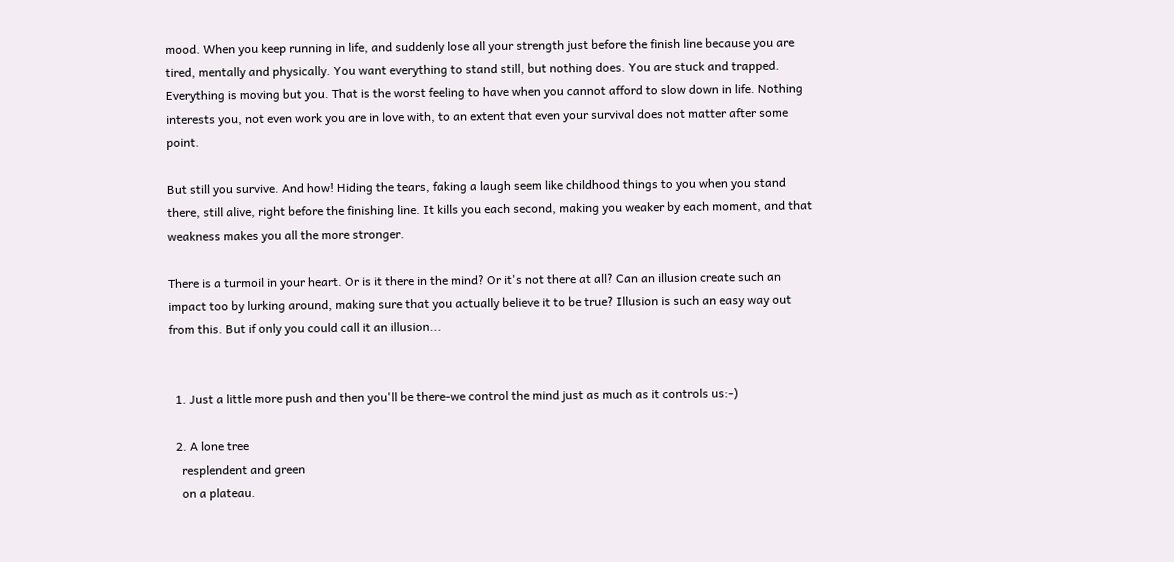mood. When you keep running in life, and suddenly lose all your strength just before the finish line because you are tired, mentally and physically. You want everything to stand still, but nothing does. You are stuck and trapped. Everything is moving but you. That is the worst feeling to have when you cannot afford to slow down in life. Nothing interests you, not even work you are in love with, to an extent that even your survival does not matter after some point.

But still you survive. And how! Hiding the tears, faking a laugh seem like childhood things to you when you stand there, still alive, right before the finishing line. It kills you each second, making you weaker by each moment, and that weakness makes you all the more stronger.

There is a turmoil in your heart. Or is it there in the mind? Or it's not there at all? Can an illusion create such an impact too by lurking around, making sure that you actually believe it to be true? Illusion is such an easy way out from this. But if only you could call it an illusion...


  1. Just a little more push and then you'll be there-we control the mind just as much as it controls us:-)

  2. A lone tree
    resplendent and green
    on a plateau.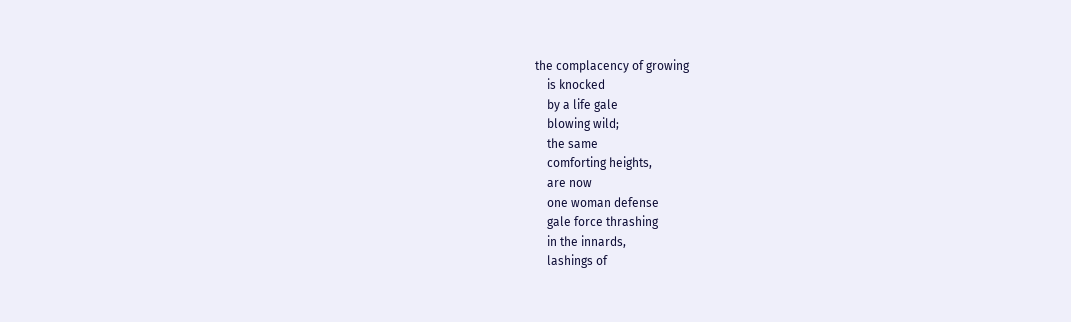the complacency of growing
    is knocked
    by a life gale
    blowing wild;
    the same
    comforting heights,
    are now
    one woman defense
    gale force thrashing
    in the innards,
    lashings of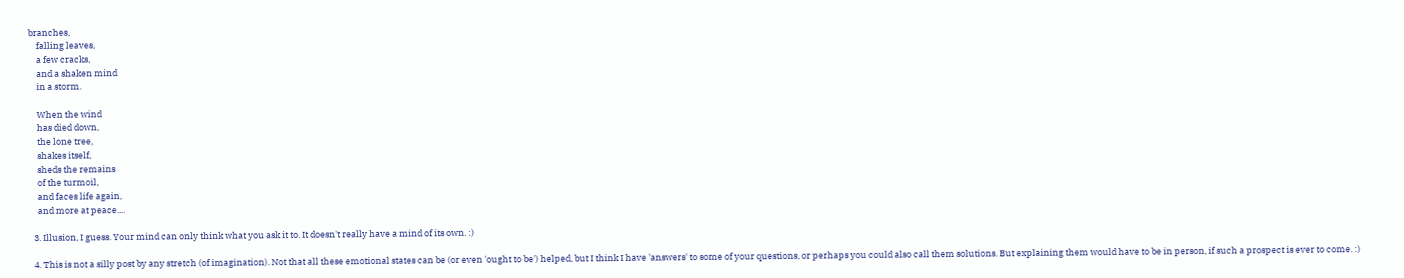branches,
    falling leaves,
    a few cracks,
    and a shaken mind
    in a storm.

    When the wind
    has died down,
    the lone tree,
    shakes itself,
    sheds the remains
    of the turmoil,
    and faces life again,
    and more at peace....

  3. Illusion, I guess. Your mind can only think what you ask it to. It doesn't really have a mind of its own. :)

  4. This is not a silly post by any stretch (of imagination). Not that all these emotional states can be (or even 'ought to be') helped, but I think I have 'answers' to some of your questions, or perhaps you could also call them solutions. But explaining them would have to be in person, if such a prospect is ever to come. :)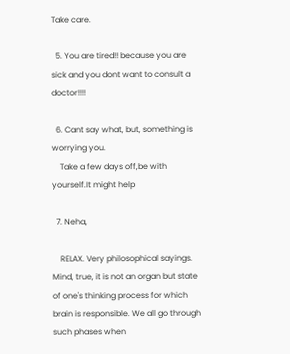Take care.

  5. You are tired!! because you are sick and you dont want to consult a doctor!!!!

  6. Cant say what, but, something is worrying you.
    Take a few days off,be with yourself.It might help

  7. Neha,

    RELAX. Very philosophical sayings. Mind, true, it is not an organ but state of one's thinking process for which brain is responsible. We all go through such phases when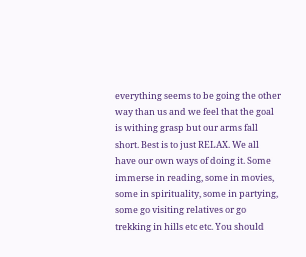everything seems to be going the other way than us and we feel that the goal is withing grasp but our arms fall short. Best is to just RELAX. We all have our own ways of doing it. Some immerse in reading, some in movies, some in spirituality, some in partying, some go visiting relatives or go trekking in hills etc etc. You should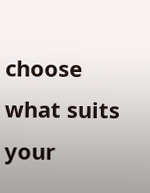choose what suits your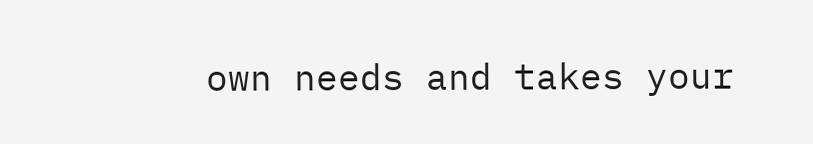own needs and takes your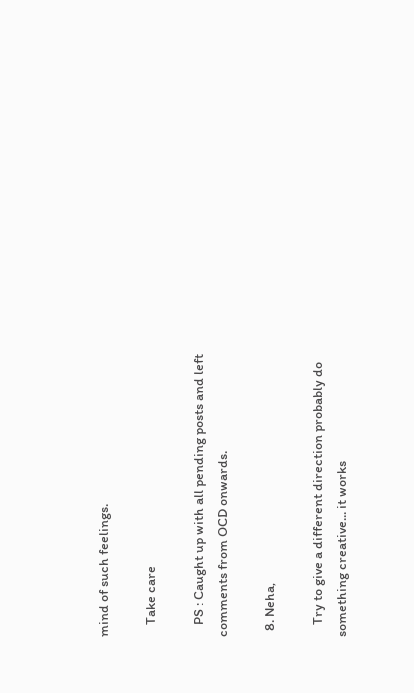mind of such feelings.

    Take care

    PS : Caught up with all pending posts and left comments from OCD onwards.

  8. Neha,

    Try to give a different direction probably do something creative... it works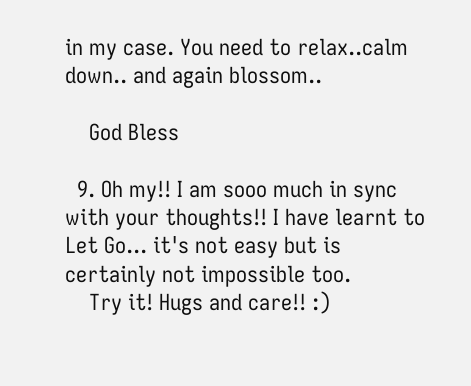in my case. You need to relax..calm down.. and again blossom..

    God Bless

  9. Oh my!! I am sooo much in sync with your thoughts!! I have learnt to Let Go... it's not easy but is certainly not impossible too.
    Try it! Hugs and care!! :)